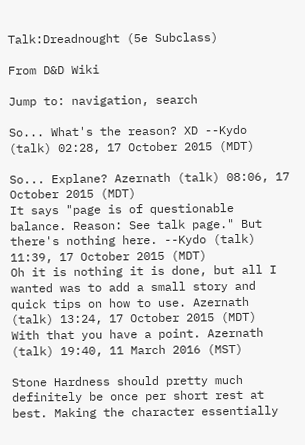Talk:Dreadnought (5e Subclass)

From D&D Wiki

Jump to: navigation, search

So... What's the reason? XD --Kydo (talk) 02:28, 17 October 2015 (MDT)

So... Explane? Azernath (talk) 08:06, 17 October 2015 (MDT)
It says "page is of questionable balance. Reason: See talk page." But there's nothing here. --Kydo (talk) 11:39, 17 October 2015 (MDT)
Oh it is nothing it is done, but all I wanted was to add a small story and quick tips on how to use. Azernath (talk) 13:24, 17 October 2015 (MDT)
With that you have a point. Azernath (talk) 19:40, 11 March 2016 (MST)

Stone Hardness should pretty much definitely be once per short rest at best. Making the character essentially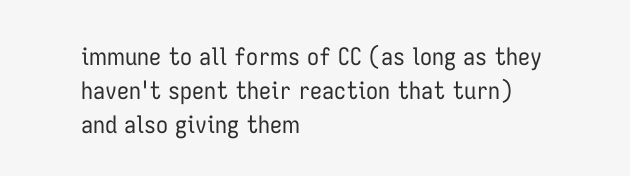immune to all forms of CC (as long as they haven't spent their reaction that turn) and also giving them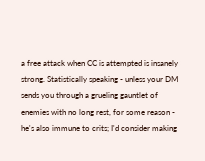a free attack when CC is attempted is insanely strong. Statistically speaking - unless your DM sends you through a grueling gauntlet of enemies with no long rest, for some reason - he's also immune to crits; I'd consider making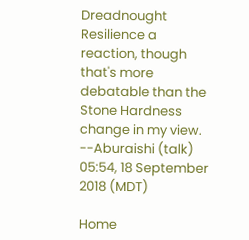Dreadnought Resilience a reaction, though that's more debatable than the Stone Hardness change in my view. --Aburaishi (talk) 05:54, 18 September 2018 (MDT)

Home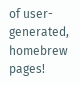of user-generated,
homebrew pages!